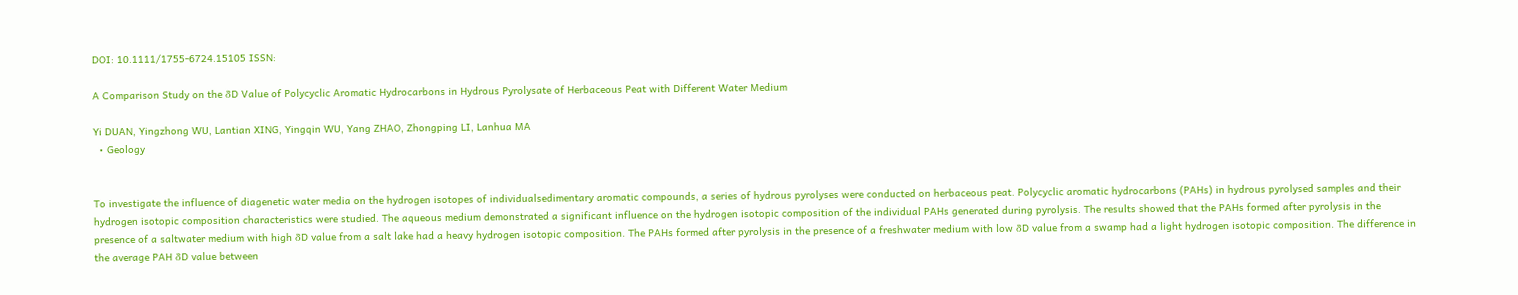DOI: 10.1111/1755-6724.15105 ISSN:

A Comparison Study on the δD Value of Polycyclic Aromatic Hydrocarbons in Hydrous Pyrolysate of Herbaceous Peat with Different Water Medium

Yi DUAN, Yingzhong WU, Lantian XING, Yingqin WU, Yang ZHAO, Zhongping LI, Lanhua MA
  • Geology


To investigate the influence of diagenetic water media on the hydrogen isotopes of individualsedimentary aromatic compounds, a series of hydrous pyrolyses were conducted on herbaceous peat. Polycyclic aromatic hydrocarbons (PAHs) in hydrous pyrolysed samples and their hydrogen isotopic composition characteristics were studied. The aqueous medium demonstrated a significant influence on the hydrogen isotopic composition of the individual PAHs generated during pyrolysis. The results showed that the PAHs formed after pyrolysis in the presence of a saltwater medium with high δD value from a salt lake had a heavy hydrogen isotopic composition. The PAHs formed after pyrolysis in the presence of a freshwater medium with low δD value from a swamp had a light hydrogen isotopic composition. The difference in the average PAH δD value between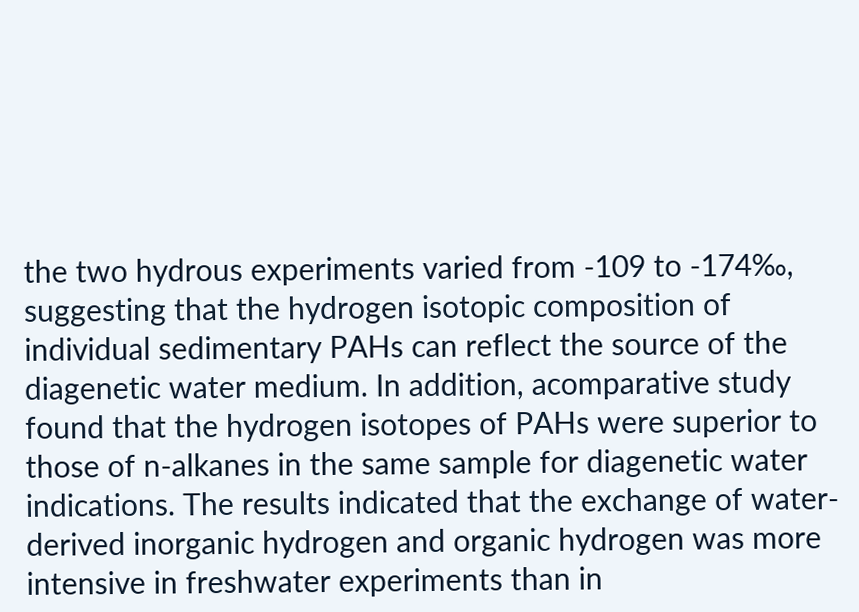the two hydrous experiments varied from ‐109 to ‐174‰, suggesting that the hydrogen isotopic composition of individual sedimentary PAHs can reflect the source of the diagenetic water medium. In addition, acomparative study found that the hydrogen isotopes of PAHs were superior to those of n‐alkanes in the same sample for diagenetic water indications. The results indicated that the exchange of water‐derived inorganic hydrogen and organic hydrogen was more intensive in freshwater experiments than in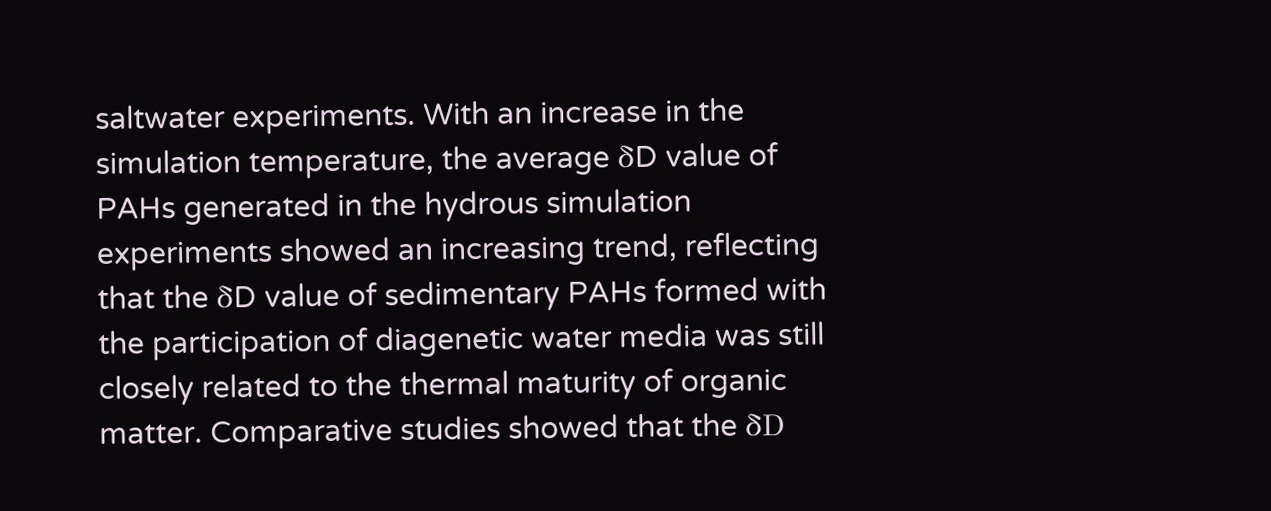saltwater experiments. With an increase in the simulation temperature, the average δD value of PAHs generated in the hydrous simulation experiments showed an increasing trend, reflecting that the δD value of sedimentary PAHs formed with the participation of diagenetic water media was still closely related to the thermal maturity of organic matter. Comparative studies showed that the δD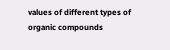values of different types of organic compounds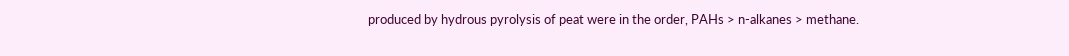produced by hydrous pyrolysis of peat were in the order, PAHs > n‐alkanes > methane.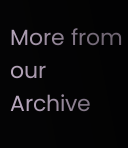More from our Archive